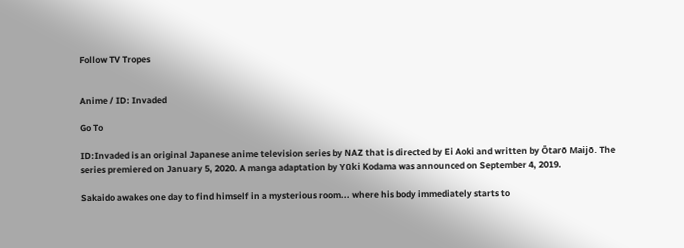Follow TV Tropes


Anime / ID: Invaded

Go To

ID:Invaded is an original Japanese anime television series by NAZ that is directed by Ei Aoki and written by Ōtarō Maijō. The series premiered on January 5, 2020. A manga adaptation by Yūki Kodama was announced on September 4, 2019.

Sakaido awakes one day to find himself in a mysterious room... where his body immediately starts to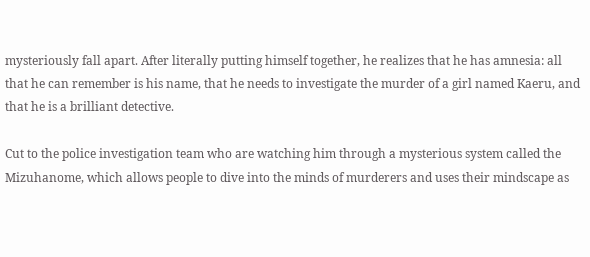mysteriously fall apart. After literally putting himself together, he realizes that he has amnesia: all that he can remember is his name, that he needs to investigate the murder of a girl named Kaeru, and that he is a brilliant detective.

Cut to the police investigation team who are watching him through a mysterious system called the Mizuhanome, which allows people to dive into the minds of murderers and uses their mindscape as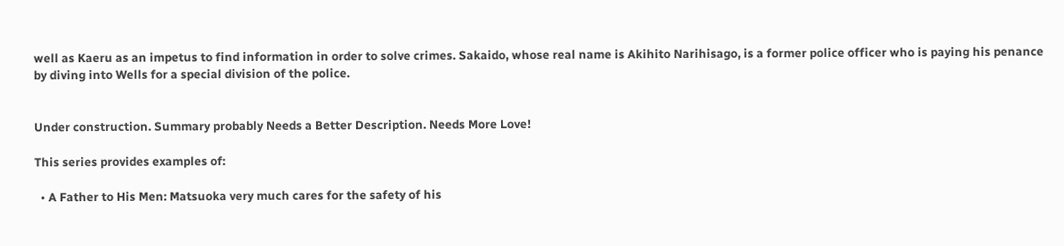well as Kaeru as an impetus to find information in order to solve crimes. Sakaido, whose real name is Akihito Narihisago, is a former police officer who is paying his penance by diving into Wells for a special division of the police.


Under construction. Summary probably Needs a Better Description. Needs More Love!

This series provides examples of:

  • A Father to His Men: Matsuoka very much cares for the safety of his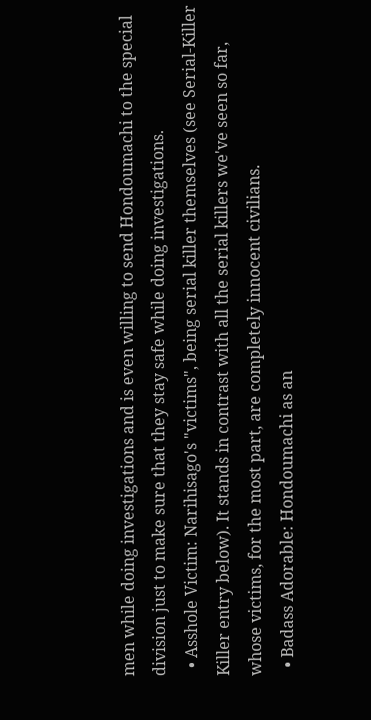men while doing investigations and is even willing to send Hondoumachi to the special division just to make sure that they stay safe while doing investigations.
  • Asshole Victim: Narihisago's "victims", being serial killer themselves (see Serial-Killer Killer entry below). It stands in contrast with all the serial killers we've seen so far, whose victims, for the most part, are completely innocent civilians.
  • Badass Adorable: Hondoumachi as an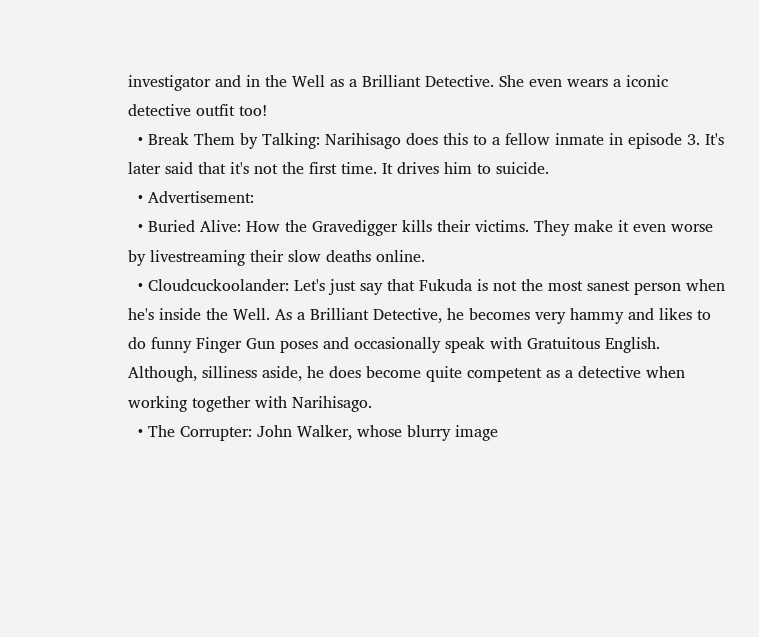investigator and in the Well as a Brilliant Detective. She even wears a iconic detective outfit too!
  • Break Them by Talking: Narihisago does this to a fellow inmate in episode 3. It's later said that it's not the first time. It drives him to suicide.
  • Advertisement:
  • Buried Alive: How the Gravedigger kills their victims. They make it even worse by livestreaming their slow deaths online.
  • Cloudcuckoolander: Let's just say that Fukuda is not the most sanest person when he's inside the Well. As a Brilliant Detective, he becomes very hammy and likes to do funny Finger Gun poses and occasionally speak with Gratuitous English. Although, silliness aside, he does become quite competent as a detective when working together with Narihisago.
  • The Corrupter: John Walker, whose blurry image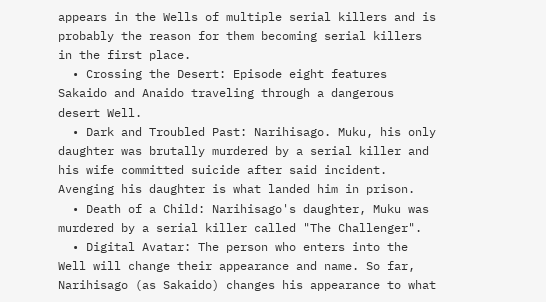appears in the Wells of multiple serial killers and is probably the reason for them becoming serial killers in the first place.
  • Crossing the Desert: Episode eight features Sakaido and Anaido traveling through a dangerous desert Well.
  • Dark and Troubled Past: Narihisago. Muku, his only daughter was brutally murdered by a serial killer and his wife committed suicide after said incident. Avenging his daughter is what landed him in prison.
  • Death of a Child: Narihisago's daughter, Muku was murdered by a serial killer called "The Challenger".
  • Digital Avatar: The person who enters into the Well will change their appearance and name. So far, Narihisago (as Sakaido) changes his appearance to what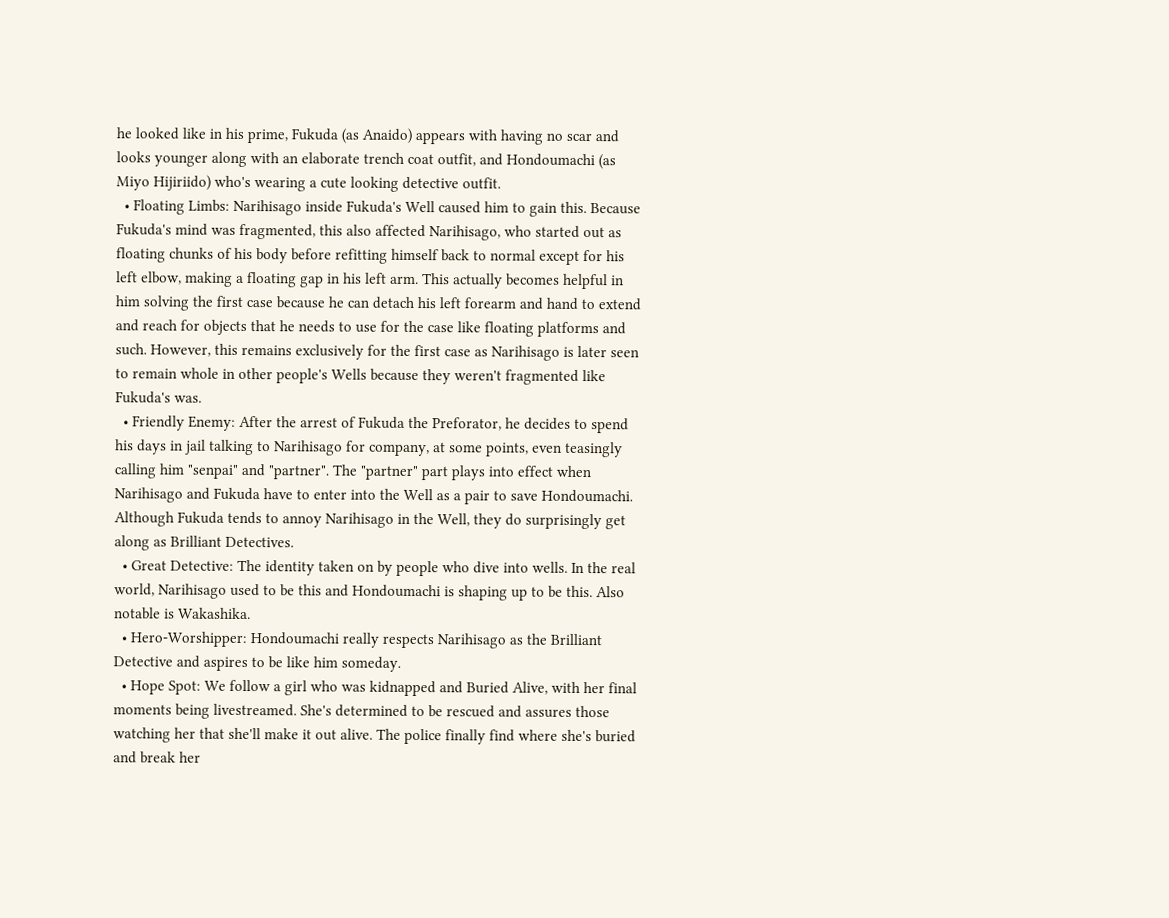he looked like in his prime, Fukuda (as Anaido) appears with having no scar and looks younger along with an elaborate trench coat outfit, and Hondoumachi (as Miyo Hijiriido) who's wearing a cute looking detective outfit.
  • Floating Limbs: Narihisago inside Fukuda's Well caused him to gain this. Because Fukuda's mind was fragmented, this also affected Narihisago, who started out as floating chunks of his body before refitting himself back to normal except for his left elbow, making a floating gap in his left arm. This actually becomes helpful in him solving the first case because he can detach his left forearm and hand to extend and reach for objects that he needs to use for the case like floating platforms and such. However, this remains exclusively for the first case as Narihisago is later seen to remain whole in other people's Wells because they weren't fragmented like Fukuda's was.
  • Friendly Enemy: After the arrest of Fukuda the Preforator, he decides to spend his days in jail talking to Narihisago for company, at some points, even teasingly calling him "senpai" and "partner". The "partner" part plays into effect when Narihisago and Fukuda have to enter into the Well as a pair to save Hondoumachi. Although Fukuda tends to annoy Narihisago in the Well, they do surprisingly get along as Brilliant Detectives.
  • Great Detective: The identity taken on by people who dive into wells. In the real world, Narihisago used to be this and Hondoumachi is shaping up to be this. Also notable is Wakashika.
  • Hero-Worshipper: Hondoumachi really respects Narihisago as the Brilliant Detective and aspires to be like him someday.
  • Hope Spot: We follow a girl who was kidnapped and Buried Alive, with her final moments being livestreamed. She's determined to be rescued and assures those watching her that she'll make it out alive. The police finally find where she's buried and break her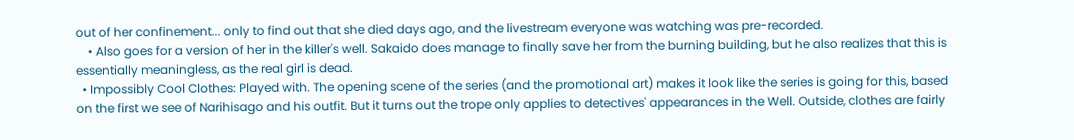out of her confinement... only to find out that she died days ago, and the livestream everyone was watching was pre-recorded.
    • Also goes for a version of her in the killer's well. Sakaido does manage to finally save her from the burning building, but he also realizes that this is essentially meaningless, as the real girl is dead.
  • Impossibly Cool Clothes: Played with. The opening scene of the series (and the promotional art) makes it look like the series is going for this, based on the first we see of Narihisago and his outfit. But it turns out the trope only applies to detectives' appearances in the Well. Outside, clothes are fairly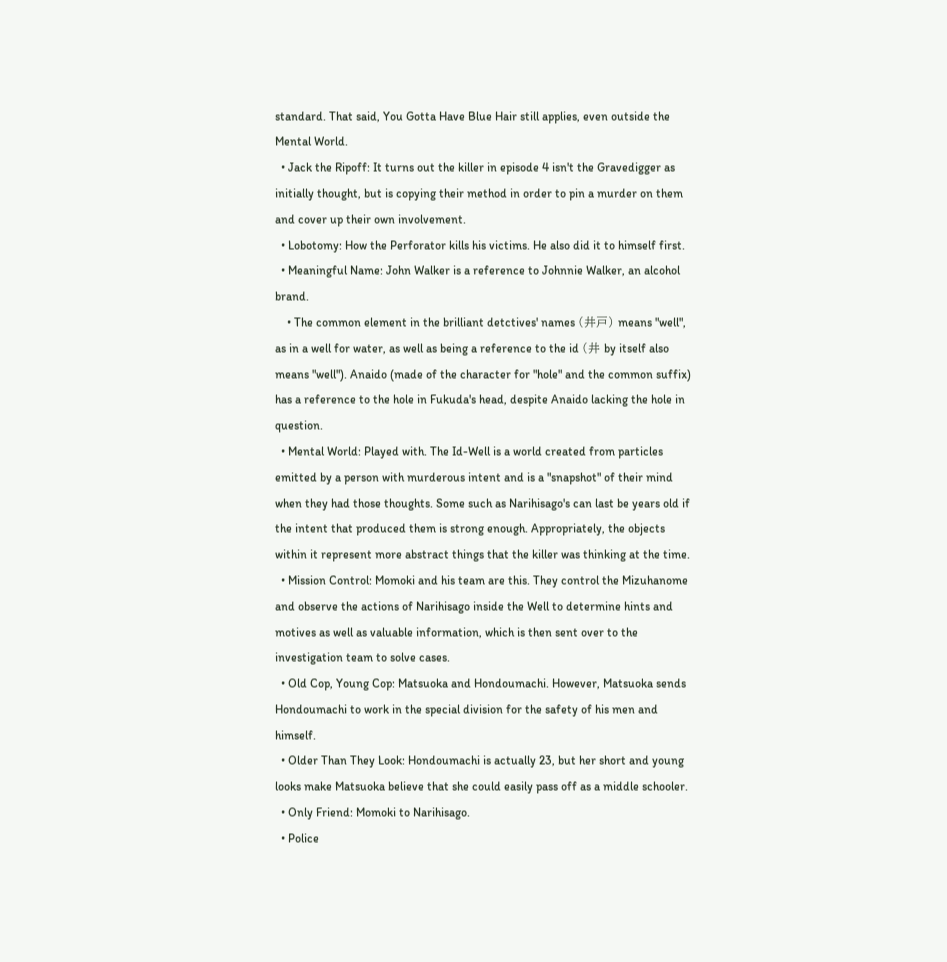standard. That said, You Gotta Have Blue Hair still applies, even outside the Mental World.
  • Jack the Ripoff: It turns out the killer in episode 4 isn't the Gravedigger as initially thought, but is copying their method in order to pin a murder on them and cover up their own involvement.
  • Lobotomy: How the Perforator kills his victims. He also did it to himself first.
  • Meaningful Name: John Walker is a reference to Johnnie Walker, an alcohol brand.
    • The common element in the brilliant detctives' names (井戸) means "well", as in a well for water, as well as being a reference to the id (井 by itself also means "well"). Anaido (made of the character for "hole" and the common suffix) has a reference to the hole in Fukuda's head, despite Anaido lacking the hole in question.
  • Mental World: Played with. The Id-Well is a world created from particles emitted by a person with murderous intent and is a "snapshot" of their mind when they had those thoughts. Some such as Narihisago's can last be years old if the intent that produced them is strong enough. Appropriately, the objects within it represent more abstract things that the killer was thinking at the time.
  • Mission Control: Momoki and his team are this. They control the Mizuhanome and observe the actions of Narihisago inside the Well to determine hints and motives as well as valuable information, which is then sent over to the investigation team to solve cases.
  • Old Cop, Young Cop: Matsuoka and Hondoumachi. However, Matsuoka sends Hondoumachi to work in the special division for the safety of his men and himself.
  • Older Than They Look: Hondoumachi is actually 23, but her short and young looks make Matsuoka believe that she could easily pass off as a middle schooler.
  • Only Friend: Momoki to Narihisago.
  • Police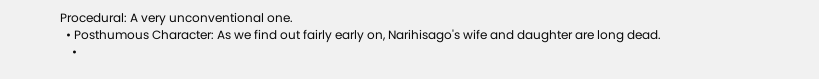Procedural: A very unconventional one.
  • Posthumous Character: As we find out fairly early on, Narihisago's wife and daughter are long dead.
    •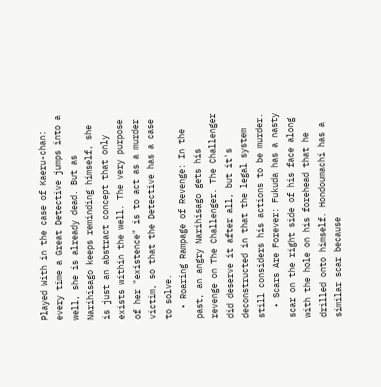Played With in the case of Kaeru-chan: every time a Great Detective jumps into a well, she is already dead. But as Narihisago keeps reminding himself, she is just an abstract concept that only exists within the well. The very purpose of her "existence" is to act as a murder victim, so that the Detective has a case to solve.
  • Roaring Rampage of Revenge: In the past, an angry Narihisago gets his revenge on The Challenger. The Challenger did deserve it after all, but it's deconstructed in that the legal system still considers his actions to be murder.
  • Scars Are Forever: Fukuda has a nasty scar on the right side of his face along with the hole on his forehead that he drilled onto himself. Hondoumachi has a similar scar because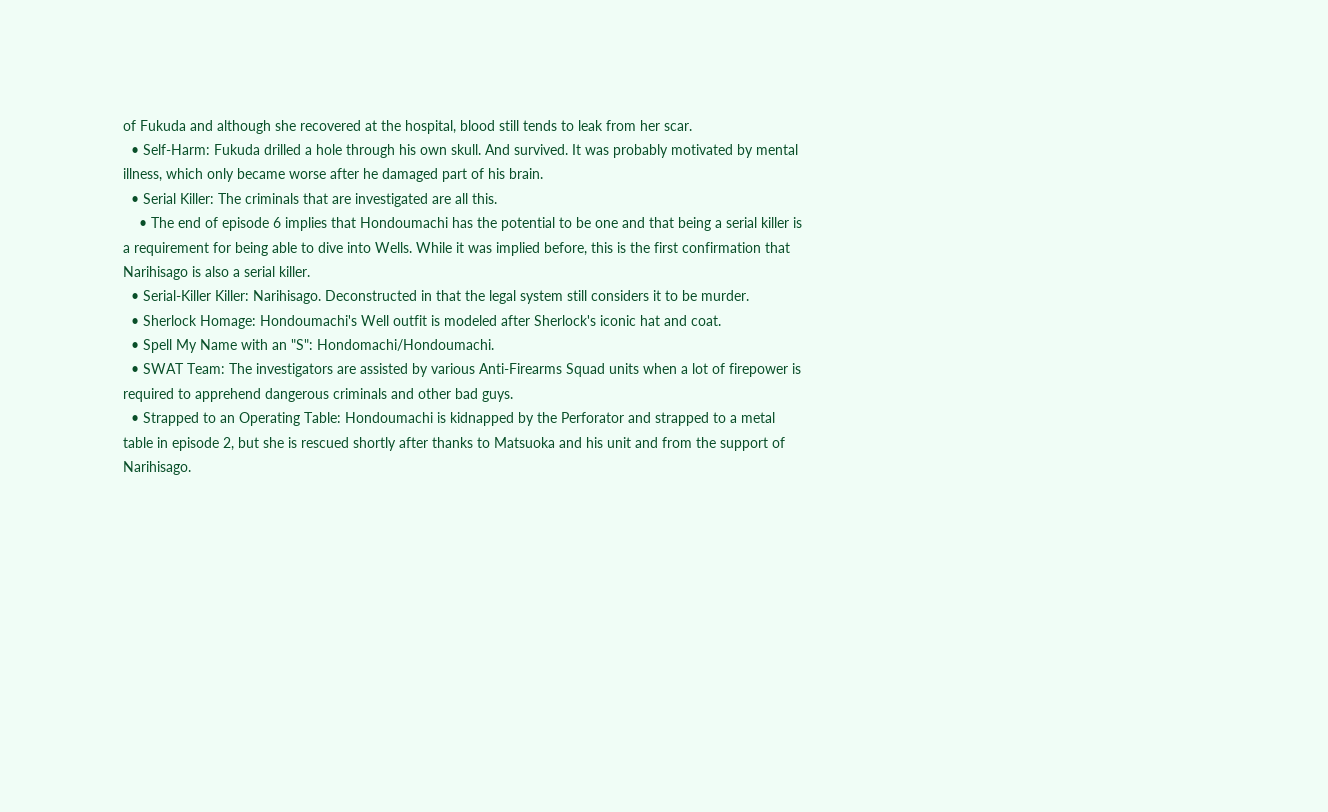of Fukuda and although she recovered at the hospital, blood still tends to leak from her scar.
  • Self-Harm: Fukuda drilled a hole through his own skull. And survived. It was probably motivated by mental illness, which only became worse after he damaged part of his brain.
  • Serial Killer: The criminals that are investigated are all this.
    • The end of episode 6 implies that Hondoumachi has the potential to be one and that being a serial killer is a requirement for being able to dive into Wells. While it was implied before, this is the first confirmation that Narihisago is also a serial killer.
  • Serial-Killer Killer: Narihisago. Deconstructed in that the legal system still considers it to be murder.
  • Sherlock Homage: Hondoumachi's Well outfit is modeled after Sherlock's iconic hat and coat.
  • Spell My Name with an "S": Hondomachi/Hondoumachi.
  • SWAT Team: The investigators are assisted by various Anti-Firearms Squad units when a lot of firepower is required to apprehend dangerous criminals and other bad guys.
  • Strapped to an Operating Table: Hondoumachi is kidnapped by the Perforator and strapped to a metal table in episode 2, but she is rescued shortly after thanks to Matsuoka and his unit and from the support of Narihisago.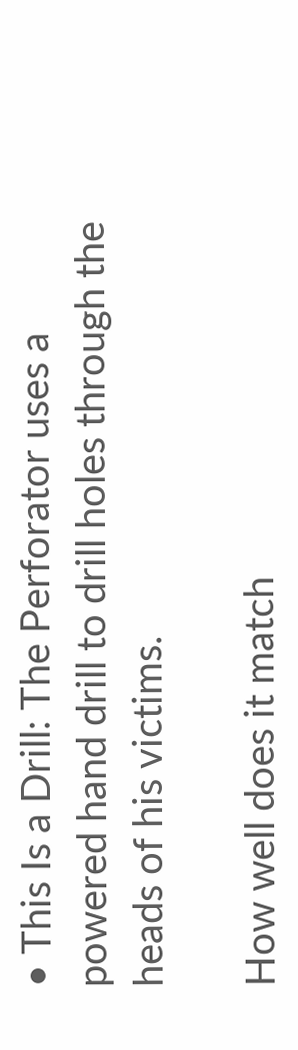• This Is a Drill: The Perforator uses a powered hand drill to drill holes through the heads of his victims.

How well does it match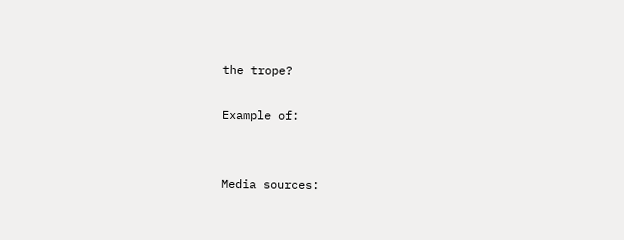the trope?

Example of:


Media sources: